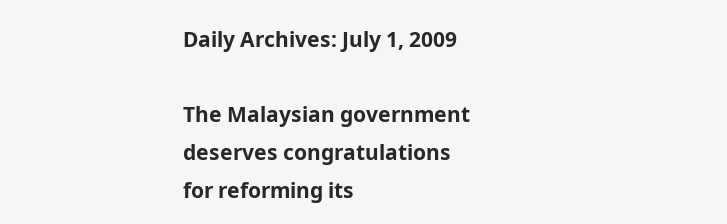Daily Archives: July 1, 2009

The Malaysian government deserves congratulations for reforming its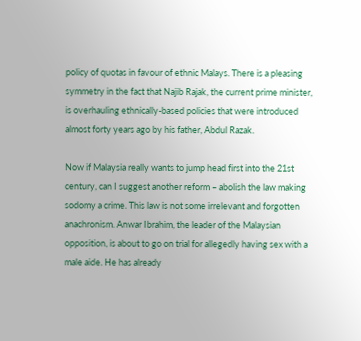policy of quotas in favour of ethnic Malays. There is a pleasing symmetry in the fact that Najib Rajak, the current prime minister, is overhauling ethnically-based policies that were introduced almost forty years ago by his father, Abdul Razak.

Now if Malaysia really wants to jump head first into the 21st century, can I suggest another reform – abolish the law making sodomy a crime. This law is not some irrelevant and forgotten anachronism. Anwar Ibrahim, the leader of the Malaysian opposition, is about to go on trial for allegedly having sex with a male aide. He has already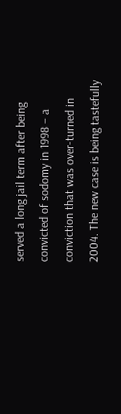served a long jail term after being convicted of sodomy in 1998 – a conviction that was over-turned in 2004. The new case is being tastefully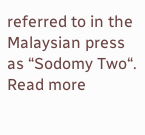referred to in the Malaysian press as “Sodomy Two“. Read more